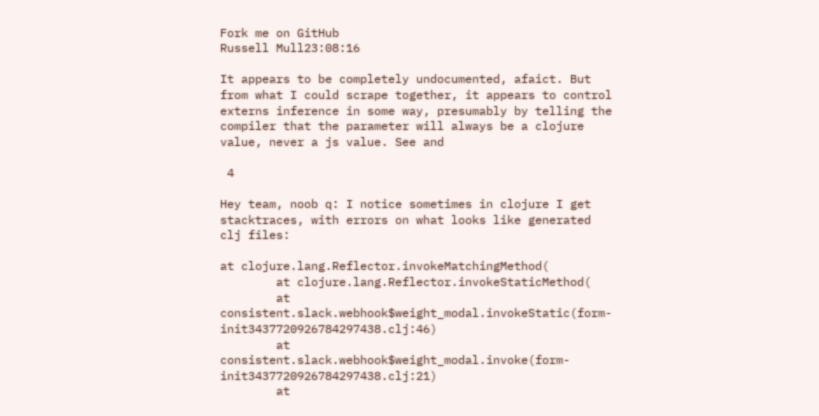Fork me on GitHub
Russell Mull23:08:16

It appears to be completely undocumented, afaict. But from what I could scrape together, it appears to control externs inference in some way, presumably by telling the compiler that the parameter will always be a clojure value, never a js value. See and

 4

Hey team, noob q: I notice sometimes in clojure I get stacktraces, with errors on what looks like generated clj files:

at clojure.lang.Reflector.invokeMatchingMethod(
        at clojure.lang.Reflector.invokeStaticMethod(
        at consistent.slack.webhook$weight_modal.invokeStatic(form-init3437720926784297438.clj:46)
        at consistent.slack.webhook$weight_modal.invoke(form-init3437720926784297438.clj:21)
        at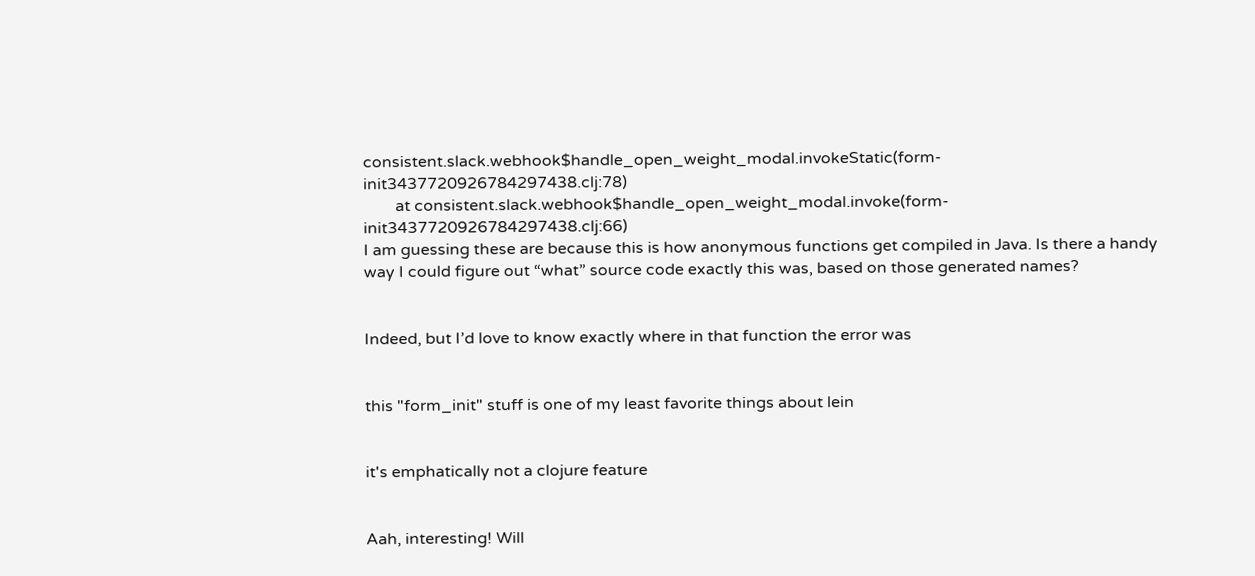consistent.slack.webhook$handle_open_weight_modal.invokeStatic(form-init3437720926784297438.clj:78)
        at consistent.slack.webhook$handle_open_weight_modal.invoke(form-init3437720926784297438.clj:66)
I am guessing these are because this is how anonymous functions get compiled in Java. Is there a handy way I could figure out “what” source code exactly this was, based on those generated names?


Indeed, but I’d love to know exactly where in that function the error was


this "form_init" stuff is one of my least favorite things about lein


it's emphatically not a clojure feature


Aah, interesting! Will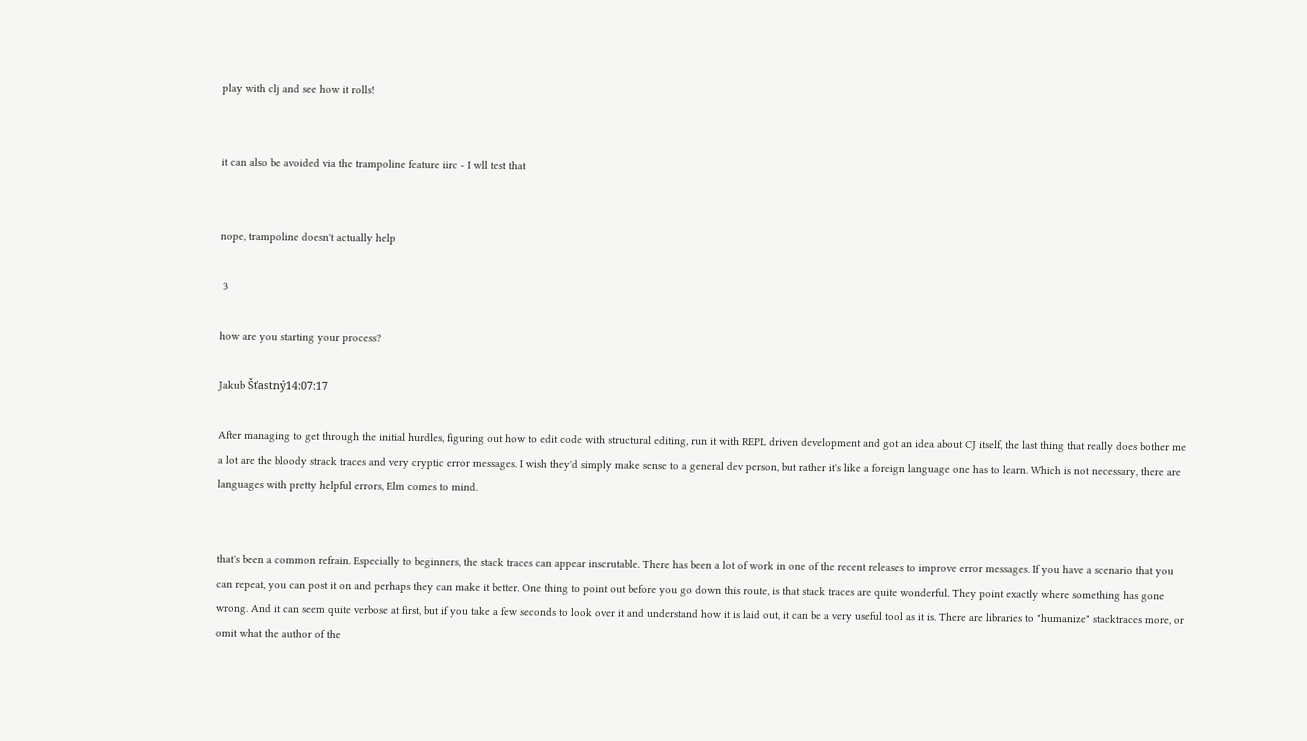play with clj and see how it rolls!


it can also be avoided via the trampoline feature iirc - I wll test that


nope, trampoline doesn't actually help

 3

how are you starting your process?

Jakub Šťastný14:07:17

After managing to get through the initial hurdles, figuring out how to edit code with structural editing, run it with REPL driven development and got an idea about CJ itself, the last thing that really does bother me a lot are the bloody strack traces and very cryptic error messages. I wish they'd simply make sense to a general dev person, but rather it's like a foreign language one has to learn. Which is not necessary, there are languages with pretty helpful errors, Elm comes to mind.


that's been a common refrain. Especially to beginners, the stack traces can appear inscrutable. There has been a lot of work in one of the recent releases to improve error messages. If you have a scenario that you can repeat, you can post it on and perhaps they can make it better. One thing to point out before you go down this route, is that stack traces are quite wonderful. They point exactly where something has gone wrong. And it can seem quite verbose at first, but if you take a few seconds to look over it and understand how it is laid out, it can be a very useful tool as it is. There are libraries to "humanize" stacktraces more, or omit what the author of the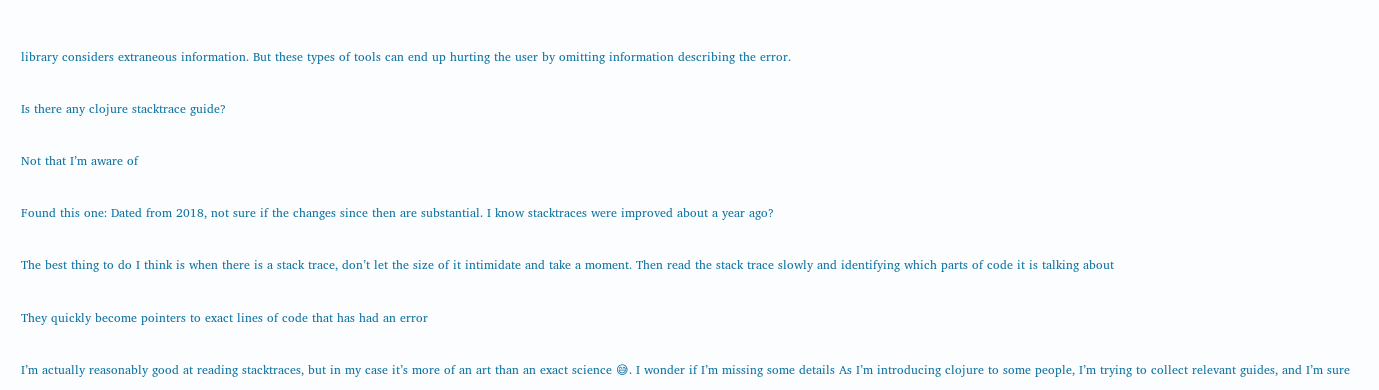library considers extraneous information. But these types of tools can end up hurting the user by omitting information describing the error.


Is there any clojure stacktrace guide?


Not that I’m aware of


Found this one: Dated from 2018, not sure if the changes since then are substantial. I know stacktraces were improved about a year ago?


The best thing to do I think is when there is a stack trace, don’t let the size of it intimidate and take a moment. Then read the stack trace slowly and identifying which parts of code it is talking about


They quickly become pointers to exact lines of code that has had an error


I’m actually reasonably good at reading stacktraces, but in my case it’s more of an art than an exact science 😅. I wonder if I’m missing some details As I’m introducing clojure to some people, I’m trying to collect relevant guides, and I’m sure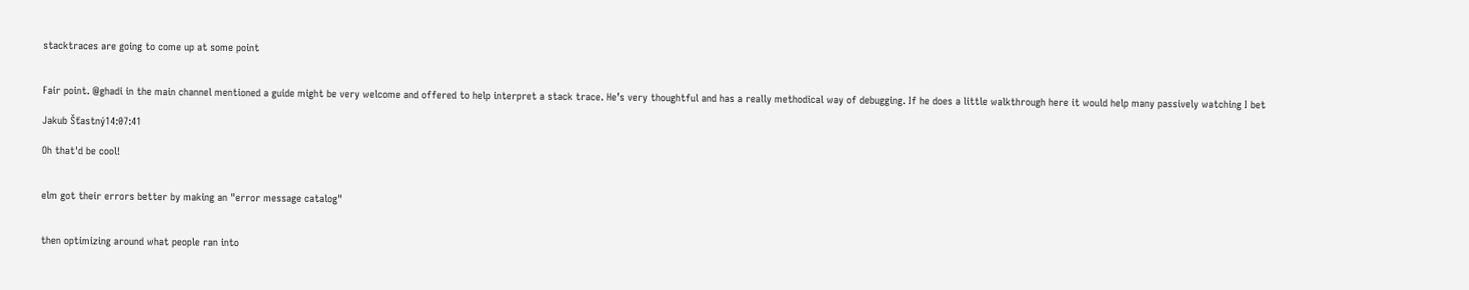stacktraces are going to come up at some point


Fair point. @ghadi in the main channel mentioned a guide might be very welcome and offered to help interpret a stack trace. He’s very thoughtful and has a really methodical way of debugging. If he does a little walkthrough here it would help many passively watching I bet

Jakub Šťastný14:07:41

Oh that'd be cool!


elm got their errors better by making an "error message catalog"


then optimizing around what people ran into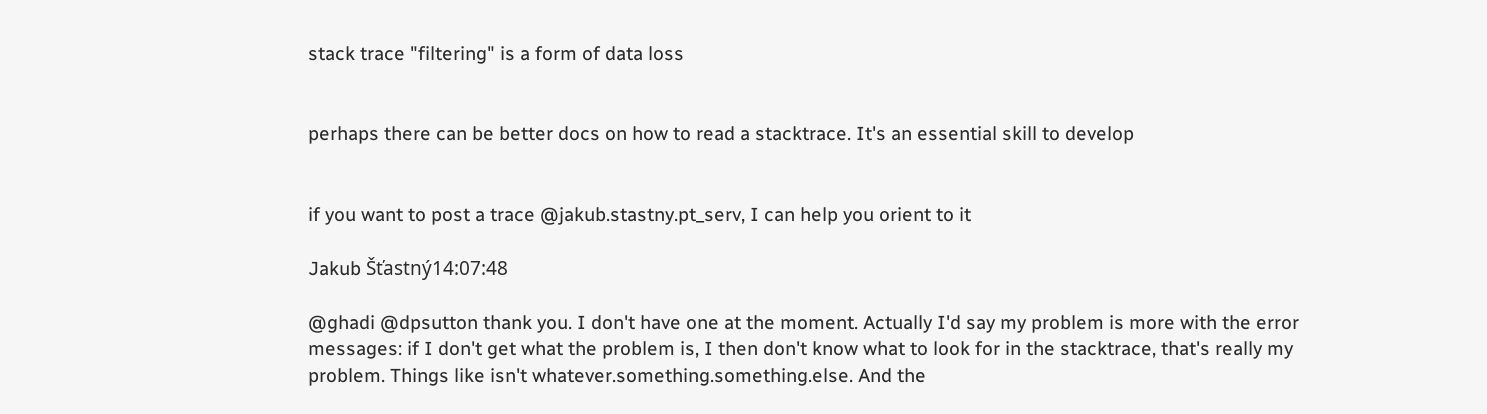stack trace "filtering" is a form of data loss


perhaps there can be better docs on how to read a stacktrace. It's an essential skill to develop


if you want to post a trace @jakub.stastny.pt_serv, I can help you orient to it

Jakub Šťastný14:07:48

@ghadi @dpsutton thank you. I don't have one at the moment. Actually I'd say my problem is more with the error messages: if I don't get what the problem is, I then don't know what to look for in the stacktrace, that's really my problem. Things like isn't whatever.something.something.else. And the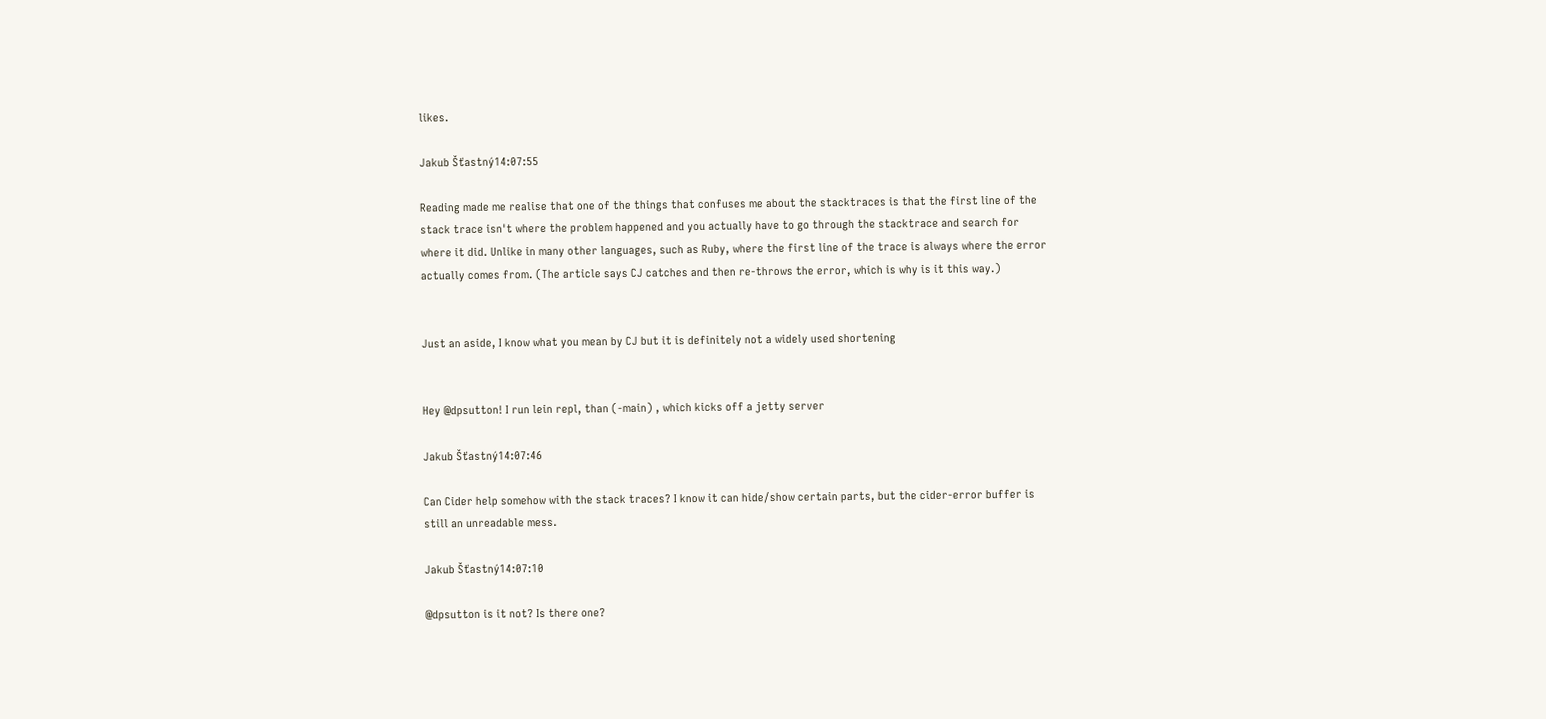likes.

Jakub Šťastný14:07:55

Reading made me realise that one of the things that confuses me about the stacktraces is that the first line of the stack trace isn't where the problem happened and you actually have to go through the stacktrace and search for where it did. Unlike in many other languages, such as Ruby, where the first line of the trace is always where the error actually comes from. (The article says CJ catches and then re-throws the error, which is why is it this way.)


Just an aside, I know what you mean by CJ but it is definitely not a widely used shortening


Hey @dpsutton! I run lein repl, than (-main) , which kicks off a jetty server

Jakub Šťastný14:07:46

Can Cider help somehow with the stack traces? I know it can hide/show certain parts, but the cider-error buffer is still an unreadable mess.

Jakub Šťastný14:07:10

@dpsutton is it not? Is there one?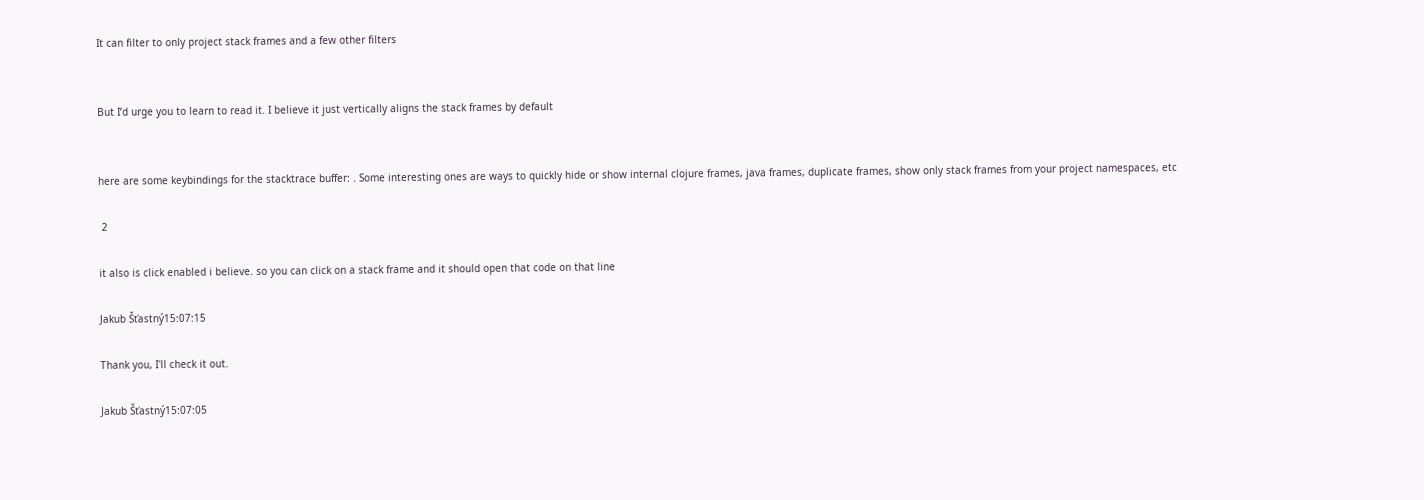It can filter to only project stack frames and a few other filters


But I’d urge you to learn to read it. I believe it just vertically aligns the stack frames by default


here are some keybindings for the stacktrace buffer: . Some interesting ones are ways to quickly hide or show internal clojure frames, java frames, duplicate frames, show only stack frames from your project namespaces, etc

 2

it also is click enabled i believe. so you can click on a stack frame and it should open that code on that line

Jakub Šťastný15:07:15

Thank you, I'll check it out.

Jakub Šťastný15:07:05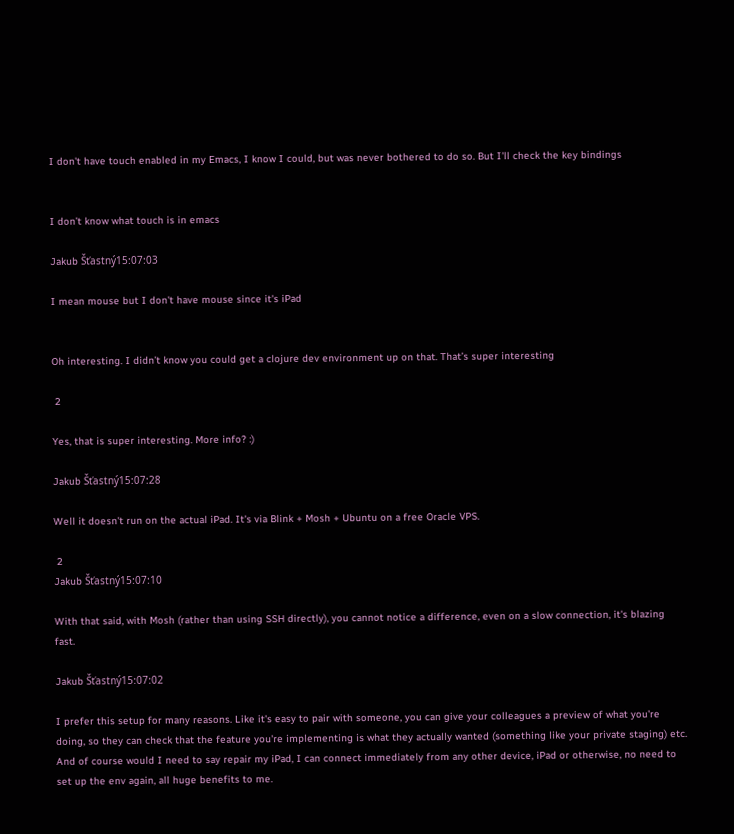I don't have touch enabled in my Emacs, I know I could, but was never bothered to do so. But I'll check the key bindings


I don’t know what touch is in emacs

Jakub Šťastný15:07:03

I mean mouse but I don't have mouse since it's iPad


Oh interesting. I didn’t know you could get a clojure dev environment up on that. That’s super interesting

 2

Yes, that is super interesting. More info? :)

Jakub Šťastný15:07:28

Well it doesn't run on the actual iPad. It's via Blink + Mosh + Ubuntu on a free Oracle VPS.

 2
Jakub Šťastný15:07:10

With that said, with Mosh (rather than using SSH directly), you cannot notice a difference, even on a slow connection, it's blazing fast.

Jakub Šťastný15:07:02

I prefer this setup for many reasons. Like it's easy to pair with someone, you can give your colleagues a preview of what you're doing, so they can check that the feature you're implementing is what they actually wanted (something like your private staging) etc. And of course would I need to say repair my iPad, I can connect immediately from any other device, iPad or otherwise, no need to set up the env again, all huge benefits to me.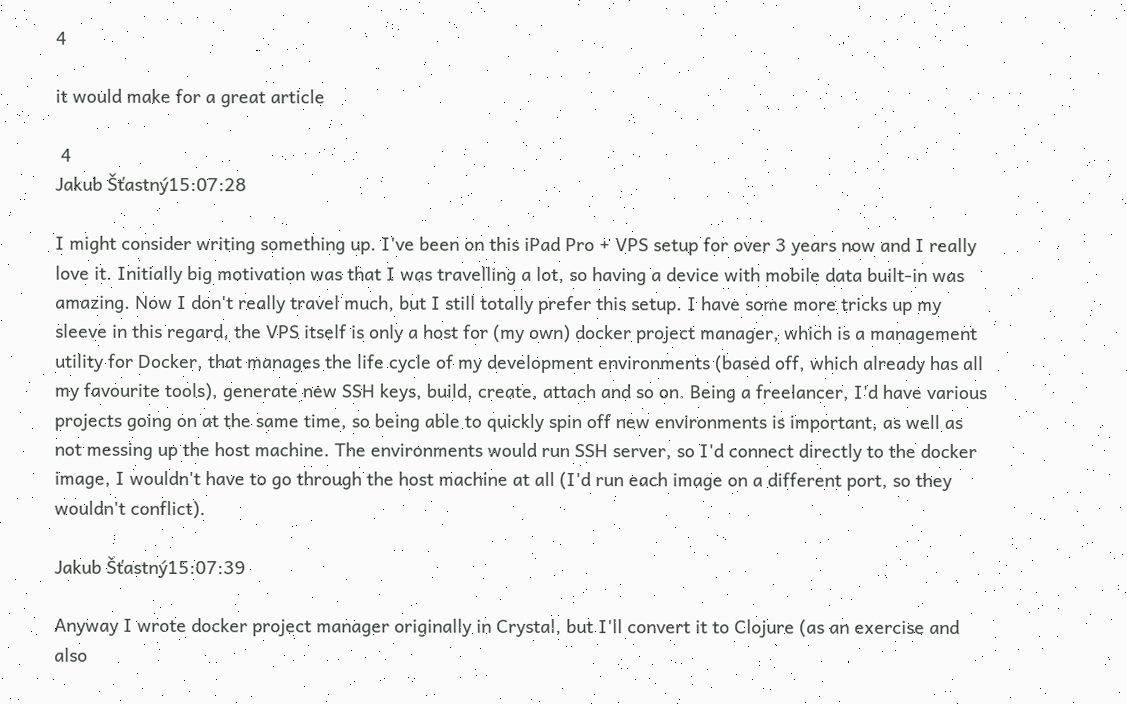4

it would make for a great article

 4
Jakub Šťastný15:07:28

I might consider writing something up. I've been on this iPad Pro + VPS setup for over 3 years now and I really love it. Initially big motivation was that I was travelling a lot, so having a device with mobile data built-in was amazing. Now I don't really travel much, but I still totally prefer this setup. I have some more tricks up my sleeve in this regard, the VPS itself is only a host for (my own) docker project manager, which is a management utility for Docker, that manages the life cycle of my development environments (based off, which already has all my favourite tools), generate new SSH keys, build, create, attach and so on. Being a freelancer, I'd have various projects going on at the same time, so being able to quickly spin off new environments is important, as well as not messing up the host machine. The environments would run SSH server, so I'd connect directly to the docker image, I wouldn't have to go through the host machine at all (I'd run each image on a different port, so they wouldn't conflict).

Jakub Šťastný15:07:39

Anyway I wrote docker project manager originally in Crystal, but I'll convert it to Clojure (as an exercise and also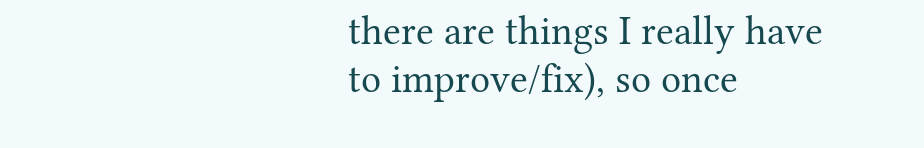there are things I really have to improve/fix), so once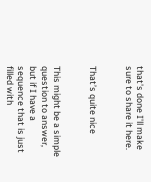that's done I'll make sure to share it here.


That’s quite nice


This might be a simple question to answer, but if I have a sequence that is just filled with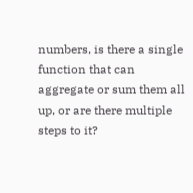numbers, is there a single function that can aggregate or sum them all up, or are there multiple steps to it?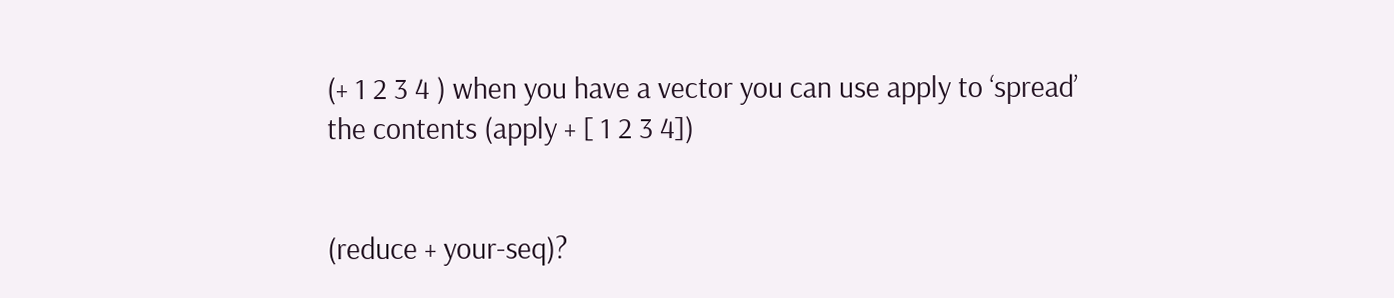(+ 1 2 3 4 ) when you have a vector you can use apply to ‘spread’ the contents (apply + [ 1 2 3 4])


(reduce + your-seq)?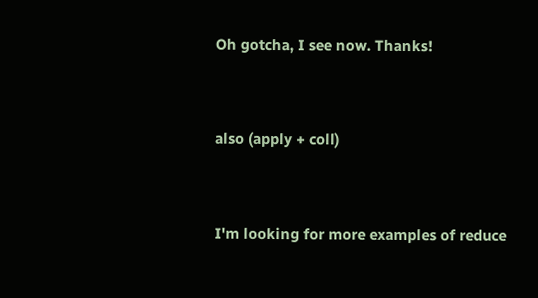Oh gotcha, I see now. Thanks!


also (apply + coll)


I'm looking for more examples of reduce